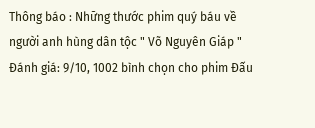Thông báo : Những thước phim quý báu về người anh hùng dân tộc " Võ Nguyên Giáp "
Đánh giá: 9/10, 1002 bình chọn cho phim Đấu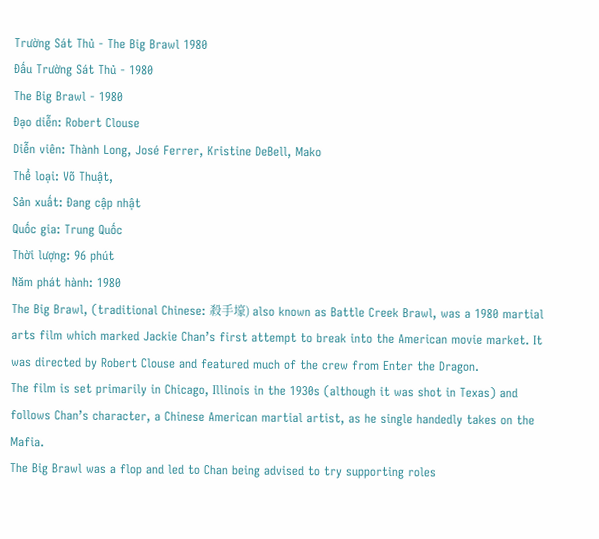Trường Sát Thủ - The Big Brawl 1980
Đấu Trường Sát Thủ - 1980
The Big Brawl - 1980
Đạo diễn: Robert Clouse
Diễn viên: Thành Long, José Ferrer, Kristine DeBell, Mako
Thể loại: Võ Thuật,
Sản xuất: Đang cập nhật
Quốc gia: Trung Quốc
Thời lượng: 96 phút
Năm phát hành: 1980
The Big Brawl, (traditional Chinese: 殺手壕) also known as Battle Creek Brawl, was a 1980 martial arts film which marked Jackie Chan’s first attempt to break into the American movie market. It was directed by Robert Clouse and featured much of the crew from Enter the Dragon.
The film is set primarily in Chicago, Illinois in the 1930s (although it was shot in Texas) and follows Chan’s character, a Chinese American martial artist, as he single handedly takes on the Mafia.
The Big Brawl was a flop and led to Chan being advised to try supporting roles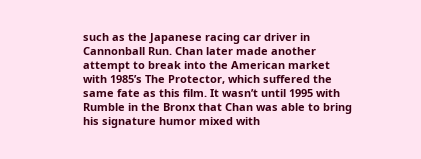such as the Japanese racing car driver in Cannonball Run. Chan later made another attempt to break into the American market with 1985’s The Protector, which suffered the same fate as this film. It wasn’t until 1995 with Rumble in the Bronx that Chan was able to bring his signature humor mixed with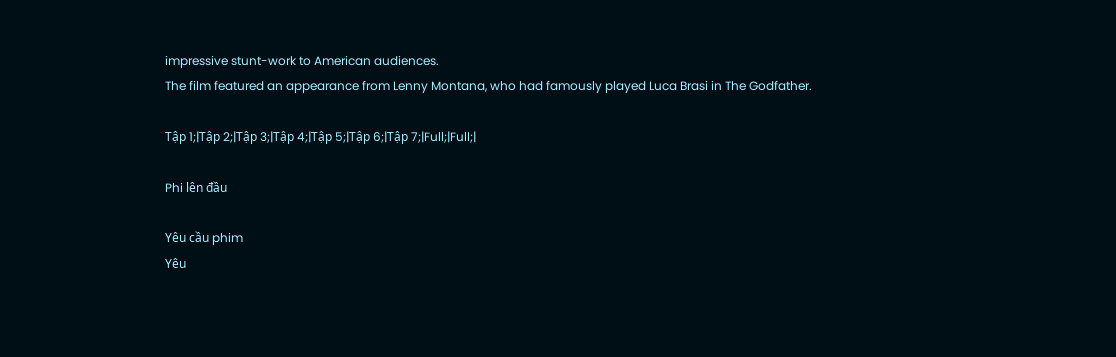impressive stunt-work to American audiences.
The film featured an appearance from Lenny Montana, who had famously played Luca Brasi in The Godfather.

Tập 1;|Tập 2;|Tập 3;|Tập 4;|Tập 5;|Tập 6;|Tập 7;|Full;|Full;|

Phi lên đầu

Yêu cầu phim
Yêu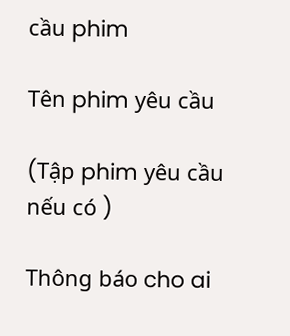cầu phim

Tên phim yêu cầu

(Tập phim yêu cầu nếu có )

Thông báo cho ai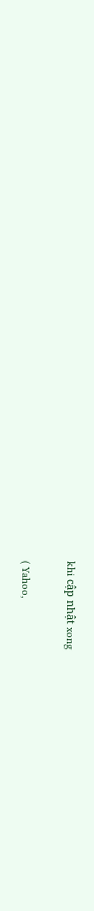khi cập nhật xong

( Yahoo,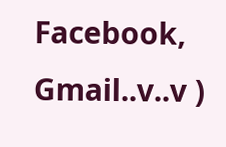Facebook, Gmail..v..v )